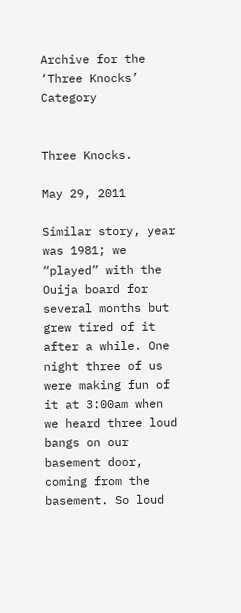Archive for the ‘Three Knocks’ Category


Three Knocks.

May 29, 2011

Similar story, year was 1981; we “played” with the Ouija board for several months but grew tired of it after a while. One night three of us were making fun of it at 3:00am when we heard three loud bangs on our basement door, coming from the basement. So loud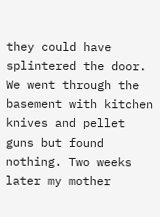they could have splintered the door. We went through the basement with kitchen knives and pellet guns but found nothing. Two weeks later my mother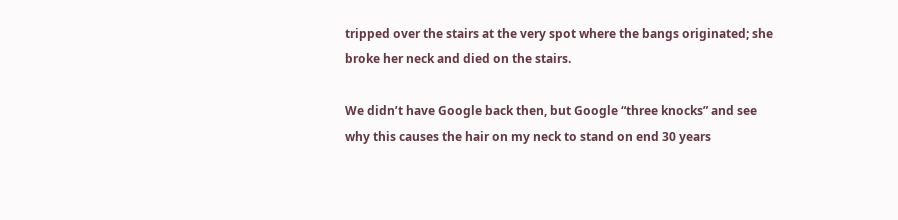tripped over the stairs at the very spot where the bangs originated; she broke her neck and died on the stairs.

We didn’t have Google back then, but Google “three knocks” and see why this causes the hair on my neck to stand on end 30 years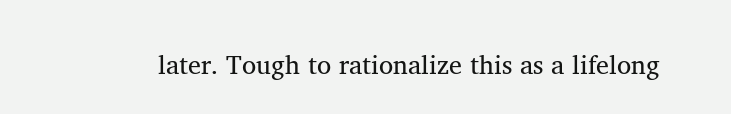later. Tough to rationalize this as a lifelong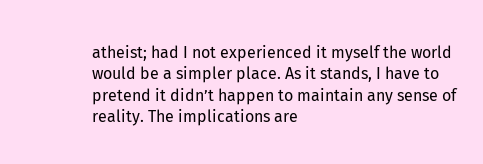atheist; had I not experienced it myself the world would be a simpler place. As it stands, I have to pretend it didn’t happen to maintain any sense of reality. The implications are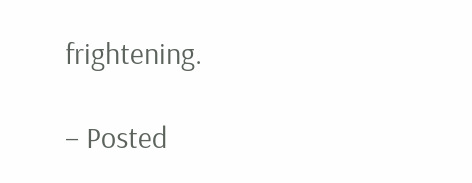frightening.

– Posted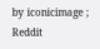by iconicimage ; Reddit